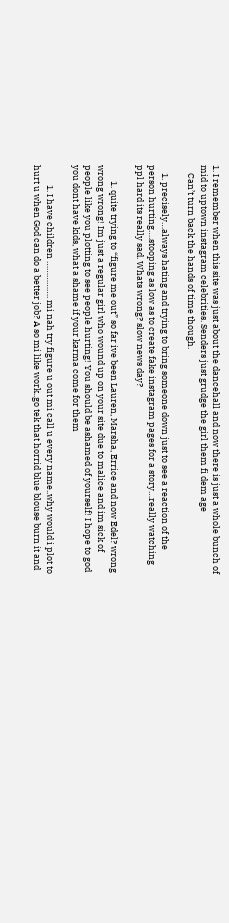1. I remember when this site was just about the dancehall and now there is just a whole bunch of mid to uptown instagram celebrities. Senders just grudge the girl them fi dem age
    Can’t turn back the hands of time though.

    1. precisely…always hating and trying to bring someone down just to see a reaction of the person hurting….stooping as low as to create fake instagram pages for a story…really watching ppl hard its really sad. Whats wrong? slow news day?

        1. quite trying to “figure me out” so far ive been Lauren, Marsha, Errice and now Edel? wrong wrong wrong! Im just a regular girl who wound up on your site due to malice and im sick of people like you plotting to see people hurting! You should be ashamed of yourself! I hope to god you dont have kids, what a shame if your karma come for them

          1. I have children ……………. mi nah try figure u out mi call u every name..why would i plot to hurt u when God can do a better job? A so mi like work..go tek that horrid blue blouse burn it and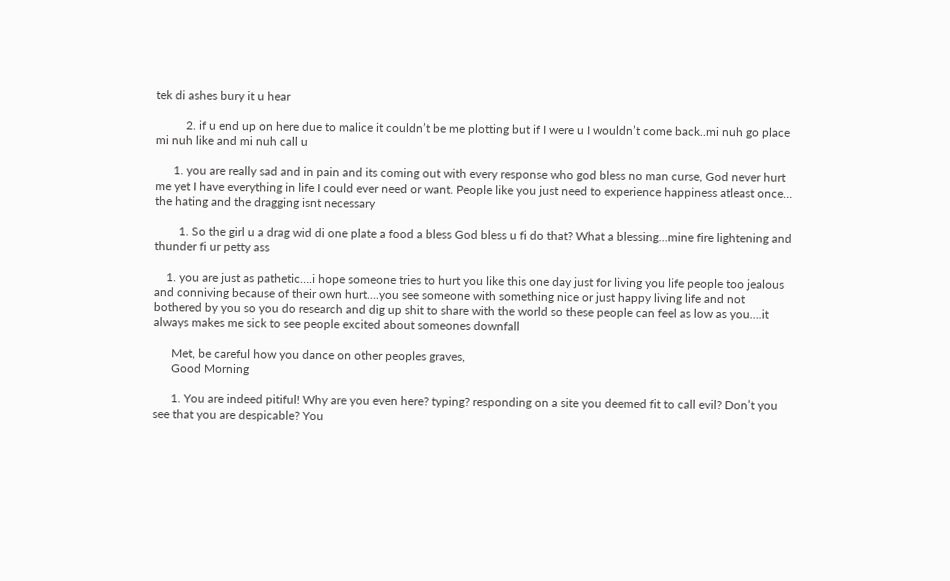tek di ashes bury it u hear

          2. if u end up on here due to malice it couldn’t be me plotting but if I were u I wouldn’t come back..mi nuh go place mi nuh like and mi nuh call u

      1. you are really sad and in pain and its coming out with every response who god bless no man curse, God never hurt me yet I have everything in life I could ever need or want. People like you just need to experience happiness atleast once… the hating and the dragging isnt necessary

        1. So the girl u a drag wid di one plate a food a bless God bless u fi do that? What a blessing…mine fire lightening and thunder fi ur petty ass

    1. you are just as pathetic….i hope someone tries to hurt you like this one day just for living you life people too jealous and conniving because of their own hurt….you see someone with something nice or just happy living life and not bothered by you so you do research and dig up shit to share with the world so these people can feel as low as you….it always makes me sick to see people excited about someones downfall

      Met, be careful how you dance on other peoples graves,
      Good Morning

      1. You are indeed pitiful! Why are you even here? typing? responding on a site you deemed fit to call evil? Don’t you see that you are despicable? You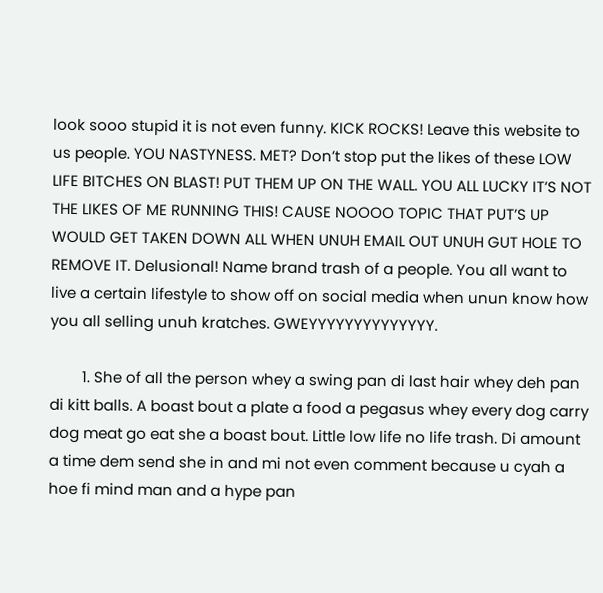look sooo stupid it is not even funny. KICK ROCKS! Leave this website to us people. YOU NASTYNESS. MET? Don’t stop put the likes of these LOW LIFE BITCHES ON BLAST! PUT THEM UP ON THE WALL. YOU ALL LUCKY IT’S NOT THE LIKES OF ME RUNNING THIS! CAUSE NOOOO TOPIC THAT PUT’S UP WOULD GET TAKEN DOWN ALL WHEN UNUH EMAIL OUT UNUH GUT HOLE TO REMOVE IT. Delusional! Name brand trash of a people. You all want to live a certain lifestyle to show off on social media when unun know how you all selling unuh kratches. GWEYYYYYYYYYYYYYY.

        1. She of all the person whey a swing pan di last hair whey deh pan di kitt balls. A boast bout a plate a food a pegasus whey every dog carry dog meat go eat she a boast bout. Little low life no life trash. Di amount a time dem send she in and mi not even comment because u cyah a hoe fi mind man and a hype pan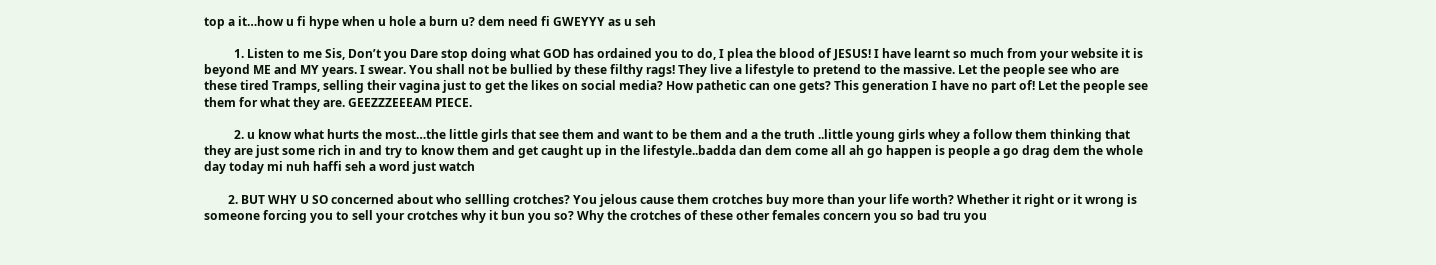top a it…how u fi hype when u hole a burn u? dem need fi GWEYYY as u seh

          1. Listen to me Sis, Don’t you Dare stop doing what GOD has ordained you to do, I plea the blood of JESUS! I have learnt so much from your website it is beyond ME and MY years. I swear. You shall not be bullied by these filthy rags! They live a lifestyle to pretend to the massive. Let the people see who are these tired Tramps, selling their vagina just to get the likes on social media? How pathetic can one gets? This generation I have no part of! Let the people see them for what they are. GEEZZZEEEAM PIECE.

          2. u know what hurts the most…the little girls that see them and want to be them and a the truth ..little young girls whey a follow them thinking that they are just some rich in and try to know them and get caught up in the lifestyle..badda dan dem come all ah go happen is people a go drag dem the whole day today mi nuh haffi seh a word just watch

        2. BUT WHY U SO concerned about who sellling crotches? You jelous cause them crotches buy more than your life worth? Whether it right or it wrong is someone forcing you to sell your crotches why it bun you so? Why the crotches of these other females concern you so bad tru you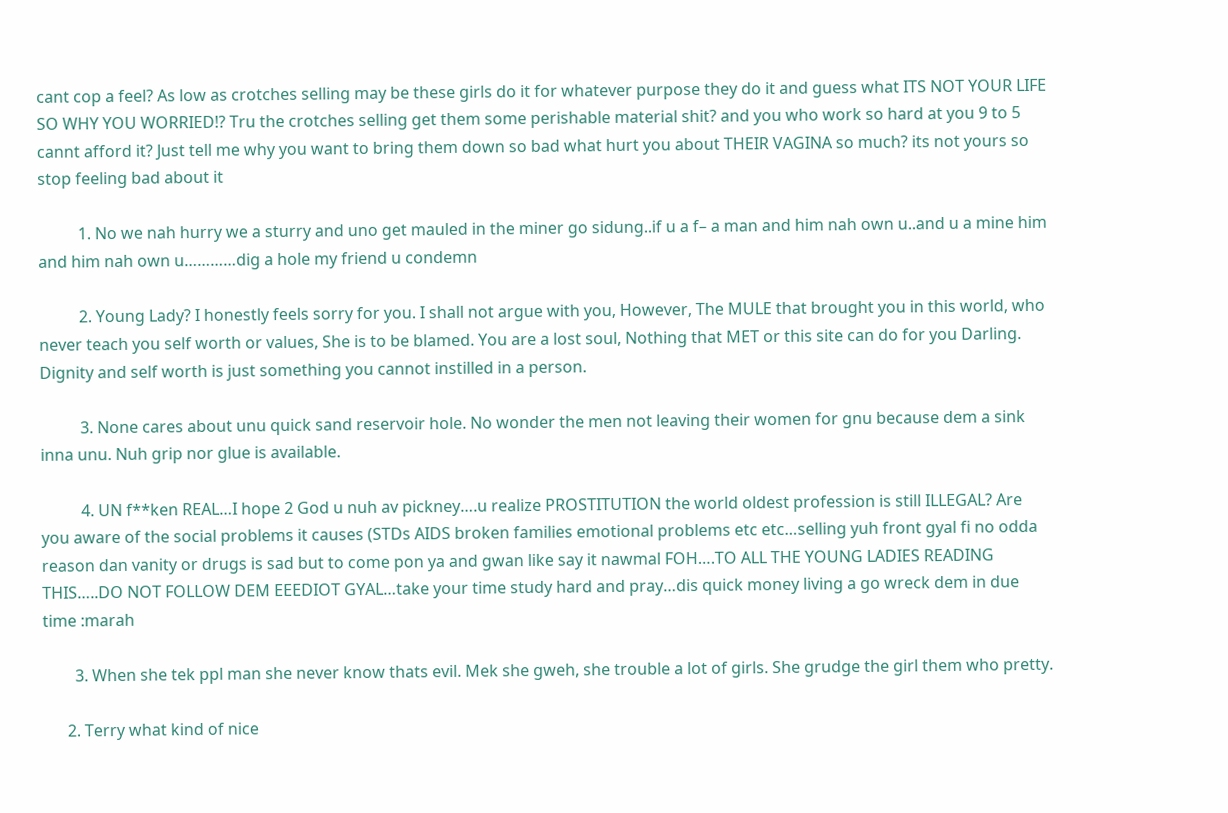cant cop a feel? As low as crotches selling may be these girls do it for whatever purpose they do it and guess what ITS NOT YOUR LIFE SO WHY YOU WORRIED!? Tru the crotches selling get them some perishable material shit? and you who work so hard at you 9 to 5 cannt afford it? Just tell me why you want to bring them down so bad what hurt you about THEIR VAGINA so much? its not yours so stop feeling bad about it

          1. No we nah hurry we a sturry and uno get mauled in the miner go sidung..if u a f– a man and him nah own u..and u a mine him and him nah own u…………dig a hole my friend u condemn

          2. Young Lady? I honestly feels sorry for you. I shall not argue with you, However, The MULE that brought you in this world, who never teach you self worth or values, She is to be blamed. You are a lost soul, Nothing that MET or this site can do for you Darling. Dignity and self worth is just something you cannot instilled in a person.

          3. None cares about unu quick sand reservoir hole. No wonder the men not leaving their women for gnu because dem a sink inna unu. Nuh grip nor glue is available.

          4. UN f**ken REAL…I hope 2 God u nuh av pickney….u realize PROSTITUTION the world oldest profession is still ILLEGAL? Are you aware of the social problems it causes (STDs AIDS broken families emotional problems etc etc…selling yuh front gyal fi no odda reason dan vanity or drugs is sad but to come pon ya and gwan like say it nawmal FOH….TO ALL THE YOUNG LADIES READING THIS…..DO NOT FOLLOW DEM EEEDIOT GYAL…take your time study hard and pray…dis quick money living a go wreck dem in due time :marah

        3. When she tek ppl man she never know thats evil. Mek she gweh, she trouble a lot of girls. She grudge the girl them who pretty.

      2. Terry what kind of nice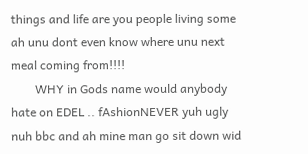things and life are you people living some ah unu dont even know where unu next meal coming from!!!!
        WHY in Gods name would anybody hate on EDEL .. fAshionNEVER yuh ugly nuh bbc and ah mine man go sit down wid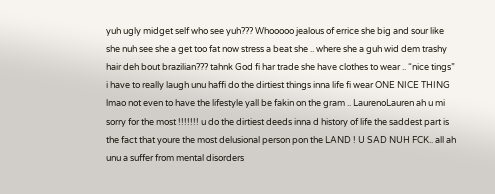yuh ugly midget self who see yuh??? Whooooo jealous of errice she big and sour like she nuh see she a get too fat now stress a beat she .. where she a guh wid dem trashy hair deh bout brazilian??? tahnk God fi har trade she have clothes to wear .. “nice tings” i have to really laugh unu haffi do the dirtiest things inna life fi wear ONE NICE THING lmao not even to have the lifestyle yall be fakin on the gram .. LaurenoLauren ah u mi sorry for the most !!!!!!! u do the dirtiest deeds inna d history of life the saddest part is the fact that youre the most delusional person pon the LAND ! U SAD NUH FCK.. all ah unu a suffer from mental disorders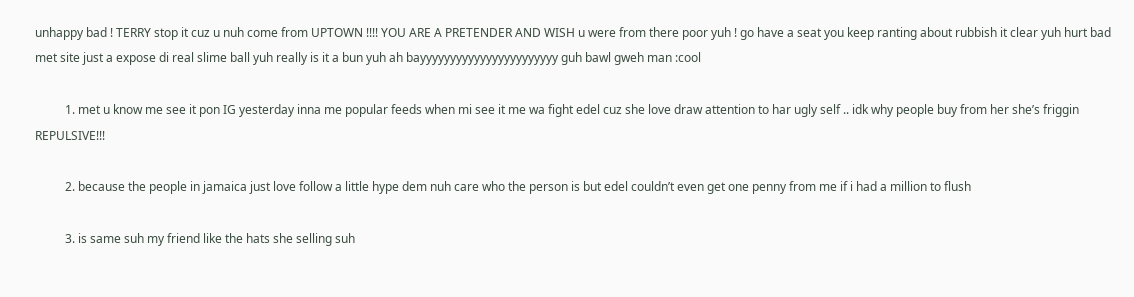unhappy bad ! TERRY stop it cuz u nuh come from UPTOWN !!!! YOU ARE A PRETENDER AND WISH u were from there poor yuh ! go have a seat you keep ranting about rubbish it clear yuh hurt bad met site just a expose di real slime ball yuh really is it a bun yuh ah bayyyyyyyyyyyyyyyyyyyyyyy guh bawl gweh man :cool

          1. met u know me see it pon IG yesterday inna me popular feeds when mi see it me wa fight edel cuz she love draw attention to har ugly self .. idk why people buy from her she’s friggin REPULSIVE!!!

          2. because the people in jamaica just love follow a little hype dem nuh care who the person is but edel couldn’t even get one penny from me if i had a million to flush

          3. is same suh my friend like the hats she selling suh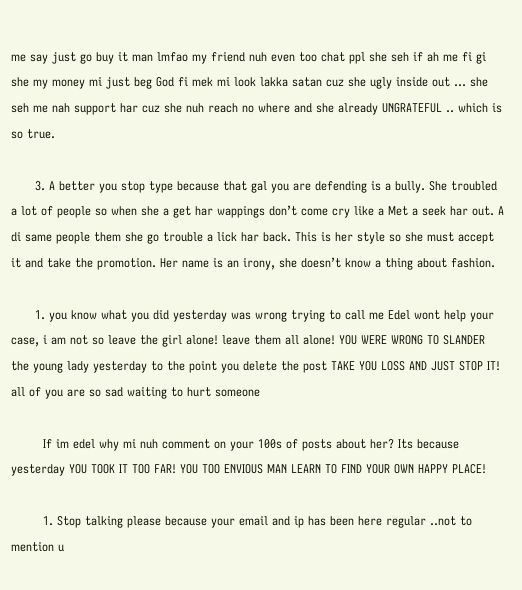me say just go buy it man lmfao my friend nuh even too chat ppl she seh if ah me fi gi she my money mi just beg God fi mek mi look lakka satan cuz she ugly inside out … she seh me nah support har cuz she nuh reach no where and she already UNGRATEFUL .. which is so true.

      3. A better you stop type because that gal you are defending is a bully. She troubled a lot of people so when she a get har wappings don’t come cry like a Met a seek har out. A di same people them she go trouble a lick har back. This is her style so she must accept it and take the promotion. Her name is an irony, she doesn’t know a thing about fashion.

      1. you know what you did yesterday was wrong trying to call me Edel wont help your case, i am not so leave the girl alone! leave them all alone! YOU WERE WRONG TO SLANDER the young lady yesterday to the point you delete the post TAKE YOU LOSS AND JUST STOP IT! all of you are so sad waiting to hurt someone

        If im edel why mi nuh comment on your 100s of posts about her? Its because yesterday YOU TOOK IT TOO FAR! YOU TOO ENVIOUS MAN LEARN TO FIND YOUR OWN HAPPY PLACE!

        1. Stop talking please because your email and ip has been here regular ..not to mention u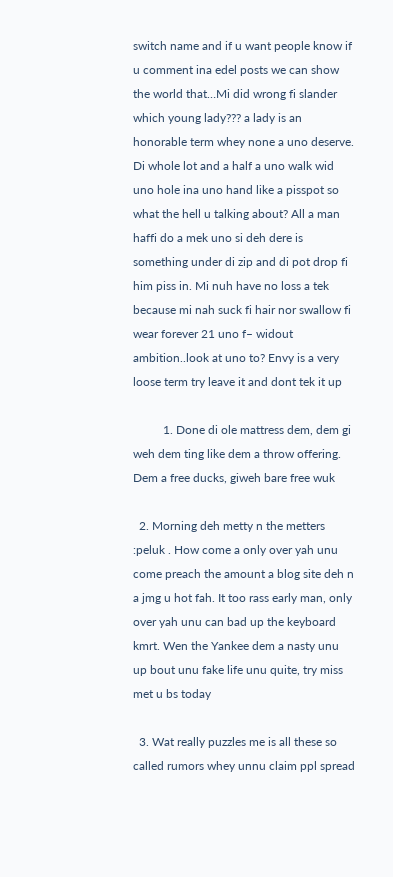switch name and if u want people know if u comment ina edel posts we can show the world that…Mi did wrong fi slander which young lady??? a lady is an honorable term whey none a uno deserve. Di whole lot and a half a uno walk wid uno hole ina uno hand like a pisspot so what the hell u talking about? All a man haffi do a mek uno si deh dere is something under di zip and di pot drop fi him piss in. Mi nuh have no loss a tek because mi nah suck fi hair nor swallow fi wear forever 21 uno f– widout ambition..look at uno to? Envy is a very loose term try leave it and dont tek it up

          1. Done di ole mattress dem, dem gi weh dem ting like dem a throw offering. Dem a free ducks, giweh bare free wuk

  2. Morning deh metty n the metters :peluk . How come a only over yah unu come preach the amount a blog site deh n a jmg u hot fah. It too rass early man, only over yah unu can bad up the keyboard kmrt. Wen the Yankee dem a nasty unu up bout unu fake life unu quite, try miss met u bs today

  3. Wat really puzzles me is all these so called rumors whey unnu claim ppl spread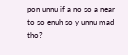pon unnu if a no so a near to so enuh so y unnu mad tho?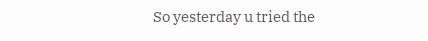So yesterday u tried the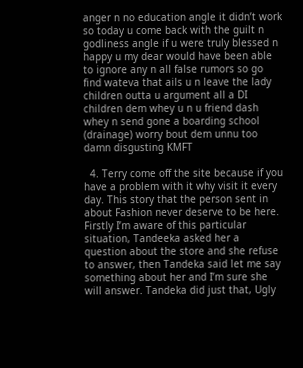anger n no education angle it didn’t work so today u come back with the guilt n godliness angle if u were truly blessed n happy u my dear would have been able to ignore any n all false rumors so go find wateva that ails u n leave the lady children outta u argument all a DI children dem whey u n u friend dash whey n send gone a boarding school (drainage) worry bout dem unnu too damn disgusting KMFT

  4. Terry come off the site because if you have a problem with it why visit it every day. This story that the person sent in about Fashion never deserve to be here. Firstly I’m aware of this particular situation, Tandeeka asked her a question about the store and she refuse to answer, then Tandeka said let me say something about her and I’m sure she will answer. Tandeka did just that, Ugly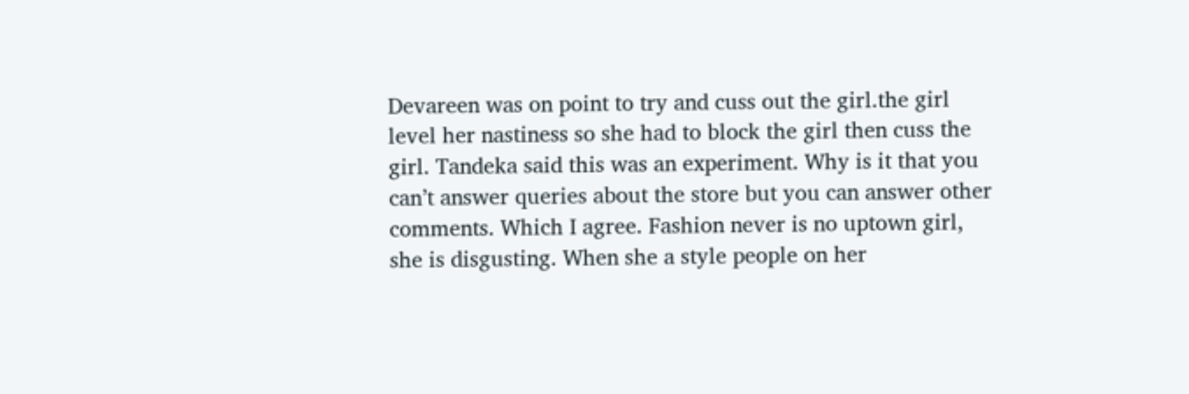Devareen was on point to try and cuss out the girl.the girl level her nastiness so she had to block the girl then cuss the girl. Tandeka said this was an experiment. Why is it that you can’t answer queries about the store but you can answer other comments. Which I agree. Fashion never is no uptown girl, she is disgusting. When she a style people on her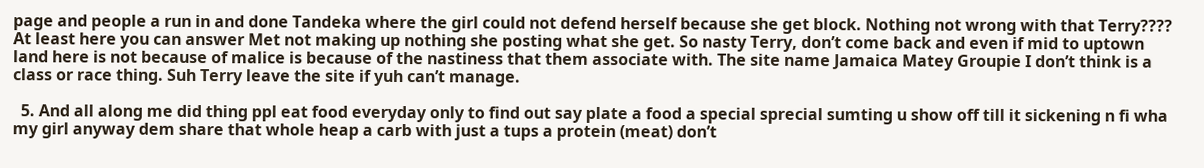page and people a run in and done Tandeka where the girl could not defend herself because she get block. Nothing not wrong with that Terry???? At least here you can answer Met not making up nothing she posting what she get. So nasty Terry, don’t come back and even if mid to uptown land here is not because of malice is because of the nastiness that them associate with. The site name Jamaica Matey Groupie I don’t think is a class or race thing. Suh Terry leave the site if yuh can’t manage.

  5. And all along me did thing ppl eat food everyday only to find out say plate a food a special sprecial sumting u show off till it sickening n fi wha my girl anyway dem share that whole heap a carb with just a tups a protein (meat) don’t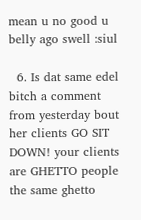mean u no good u belly ago swell :siul

  6. Is dat same edel bitch a comment from yesterday bout her clients GO SIT DOWN! your clients are GHETTO people the same ghetto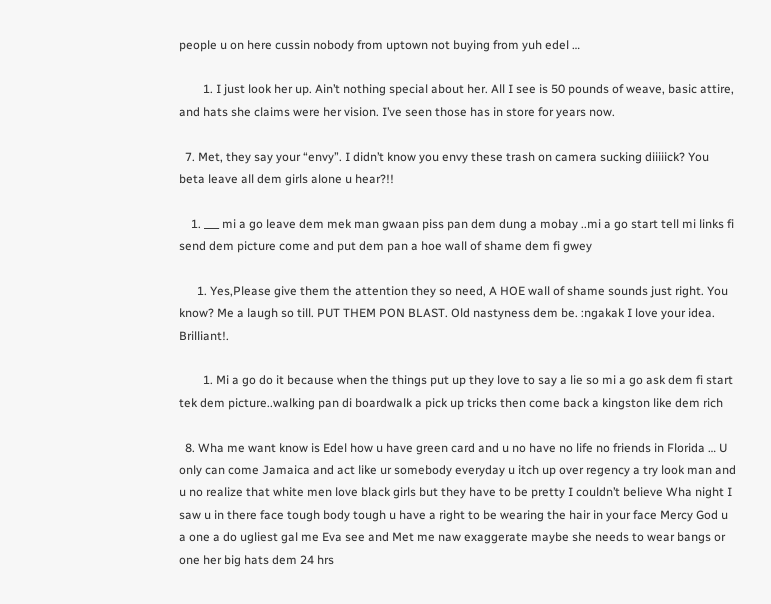people u on here cussin nobody from uptown not buying from yuh edel …

        1. I just look her up. Ain’t nothing special about her. All I see is 50 pounds of weave, basic attire, and hats she claims were her vision. I’ve seen those has in store for years now.

  7. Met, they say your “envy”. I didn’t know you envy these trash on camera sucking diiiiick? You beta leave all dem girls alone u hear?!!

    1. ___ mi a go leave dem mek man gwaan piss pan dem dung a mobay ..mi a go start tell mi links fi send dem picture come and put dem pan a hoe wall of shame dem fi gwey

      1. Yes,Please give them the attention they so need, A HOE wall of shame sounds just right. You know? Me a laugh so till. PUT THEM PON BLAST. Old nastyness dem be. :ngakak I love your idea. Brilliant!.

        1. Mi a go do it because when the things put up they love to say a lie so mi a go ask dem fi start tek dem picture..walking pan di boardwalk a pick up tricks then come back a kingston like dem rich

  8. Wha me want know is Edel how u have green card and u no have no life no friends in Florida … U only can come Jamaica and act like ur somebody everyday u itch up over regency a try look man and u no realize that white men love black girls but they have to be pretty I couldn’t believe Wha night I saw u in there face tough body tough u have a right to be wearing the hair in your face Mercy God u a one a do ugliest gal me Eva see and Met me naw exaggerate maybe she needs to wear bangs or one her big hats dem 24 hrs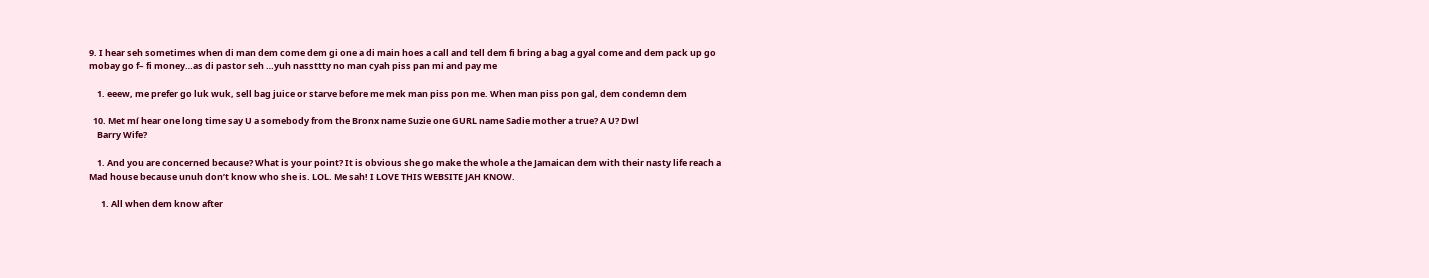9. I hear seh sometimes when di man dem come dem gi one a di main hoes a call and tell dem fi bring a bag a gyal come and dem pack up go mobay go f– fi money…as di pastor seh …yuh nassttty no man cyah piss pan mi and pay me

    1. eeew, me prefer go luk wuk, sell bag juice or starve before me mek man piss pon me. When man piss pon gal, dem condemn dem

  10. Met mí hear one long time say U a somebody from the Bronx name Suzie one GURL name Sadie mother a true? A U? Dwl
    Barry Wife?

    1. And you are concerned because? What is your point? It is obvious she go make the whole a the Jamaican dem with their nasty life reach a Mad house because unuh don’t know who she is. LOL. Me sah! I LOVE THIS WEBSITE JAH KNOW.

      1. All when dem know after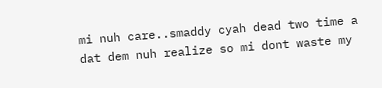mi nuh care..smaddy cyah dead two time a dat dem nuh realize so mi dont waste my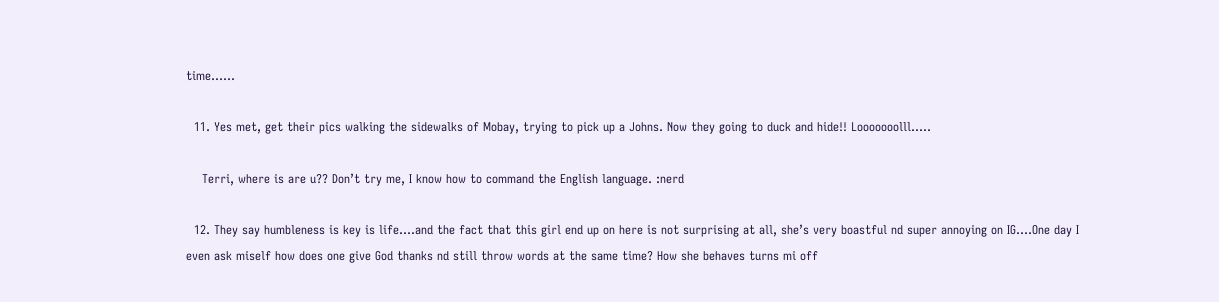time……

  11. Yes met, get their pics walking the sidewalks of Mobay, trying to pick up a Johns. Now they going to duck and hide!! Looooooolll…..

    Terri, where is are u?? Don’t try me, I know how to command the English language. :nerd

  12. They say humbleness is key is life….and the fact that this girl end up on here is not surprising at all, she’s very boastful nd super annoying on IG….One day I even ask miself how does one give God thanks nd still throw words at the same time? How she behaves turns mi off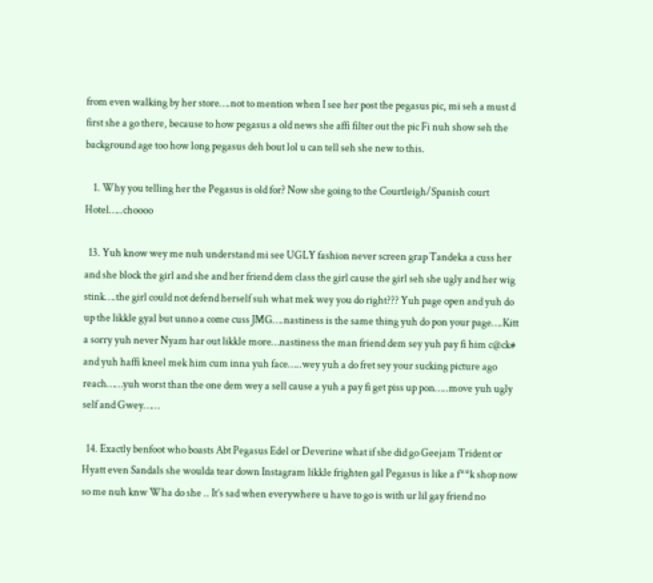from even walking by her store….not to mention when I see her post the pegasus pic, mi seh a must d first she a go there, because to how pegasus a old news she affi filter out the pic Fi nuh show seh the background age too how long pegasus deh bout lol u can tell seh she new to this.

    1. Why you telling her the Pegasus is old for? Now she going to the Courtleigh/Spanish court Hotel…..choooo

  13. Yuh know wey me nuh understand mi see UGLY fashion never screen grap Tandeka a cuss her and she block the girl and she and her friend dem class the girl cause the girl seh she ugly and her wig stink….the girl could not defend herself suh what mek wey you do right??? Yuh page open and yuh do up the likkle gyal but unno a come cuss JMG….nastiness is the same thing yuh do pon your page….Kitt a sorry yuh never Nyam har out likkle more…nastiness the man friend dem sey yuh pay fi him c@ck# and yuh haffi kneel mek him cum inna yuh face…..wey yuh a do fret sey your sucking picture ago reach……yuh worst than the one dem wey a sell cause a yuh a pay fi get piss up pon…..move yuh ugly self and Gwey……

  14. Exactly benfoot who boasts Abt Pegasus Edel or Deverine what if she did go Geejam Trident or Hyatt even Sandals she woulda tear down Instagram likkle frighten gal Pegasus is like a f**k shop now so me nuh knw Wha do she .. It’s sad when everywhere u have to go is with ur lil gay friend no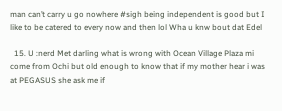man can’t carry u go nowhere #sigh being independent is good but I like to be catered to every now and then lol Wha u knw bout dat Edel

  15. U :nerd Met darling what is wrong with Ocean Village Plaza mi come from Ochi but old enough to know that if my mother hear i was at PEGASUS she ask me if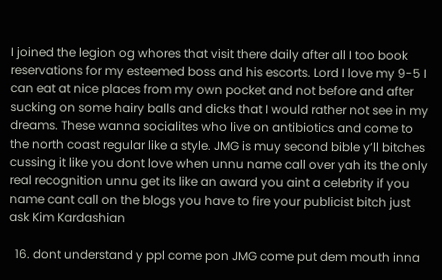I joined the legion og whores that visit there daily after all I too book reservations for my esteemed boss and his escorts. Lord I love my 9-5 I can eat at nice places from my own pocket and not before and after sucking on some hairy balls and dicks that I would rather not see in my dreams. These wanna socialites who live on antibiotics and come to the north coast regular like a style. JMG is muy second bible y’ll bitches cussing it like you dont love when unnu name call over yah its the only real recognition unnu get its like an award you aint a celebrity if you name cant call on the blogs you have to fire your publicist bitch just ask Kim Kardashian

  16. dont understand y ppl come pon JMG come put dem mouth inna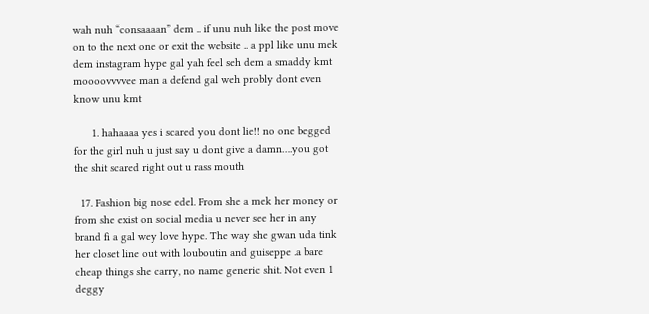wah nuh “consaaaan” dem .. if unu nuh like the post move on to the next one or exit the website .. a ppl like unu mek dem instagram hype gal yah feel seh dem a smaddy kmt moooovvvvee man a defend gal weh probly dont even know unu kmt

      1. hahaaaa yes i scared you dont lie!! no one begged for the girl nuh u just say u dont give a damn….you got the shit scared right out u rass mouth

  17. Fashion big nose edel. From she a mek her money or from she exist on social media u never see her in any brand fi a gal wey love hype. The way she gwan uda tink her closet line out with louboutin and guiseppe .a bare cheap things she carry, no name generic shit. Not even 1 deggy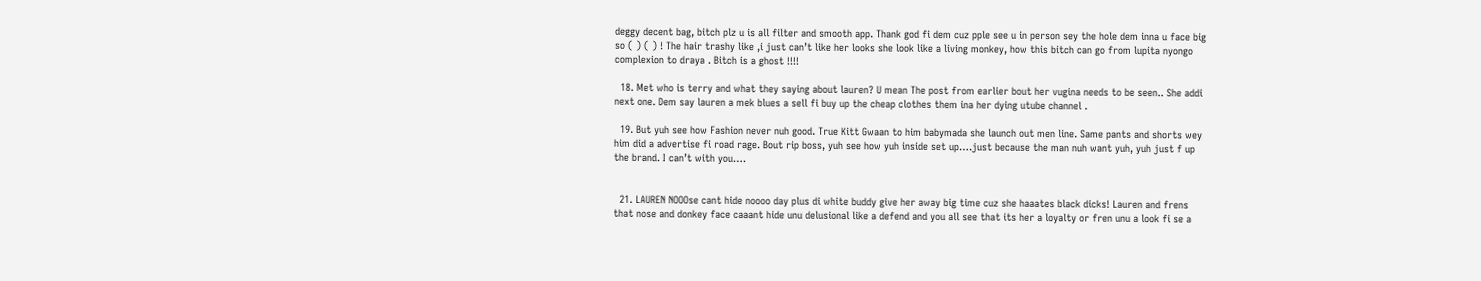deggy decent bag, bitch plz u is all filter and smooth app. Thank god fi dem cuz pple see u in person sey the hole dem inna u face big so ( ) ( ) ! The hair trashy like ,i just can’t like her looks she look like a living monkey, how this bitch can go from lupita nyongo complexion to draya . Bitch is a ghost !!!!

  18. Met who is terry and what they saying about lauren? U mean The post from earlier bout her vugina needs to be seen.. She addi next one. Dem say lauren a mek blues a sell fi buy up the cheap clothes them ina her dying utube channel .

  19. But yuh see how Fashion never nuh good. True Kitt Gwaan to him babymada she launch out men line. Same pants and shorts wey him did a advertise fi road rage. Bout rip boss, yuh see how yuh inside set up….just because the man nuh want yuh, yuh just f up the brand. I can’t with you….


  21. LAUREN NOOOse cant hide noooo day plus di white buddy give her away big time cuz she haaates black dicks! Lauren and frens that nose and donkey face caaant hide unu delusional like a defend and you all see that its her a loyalty or fren unu a look fi se a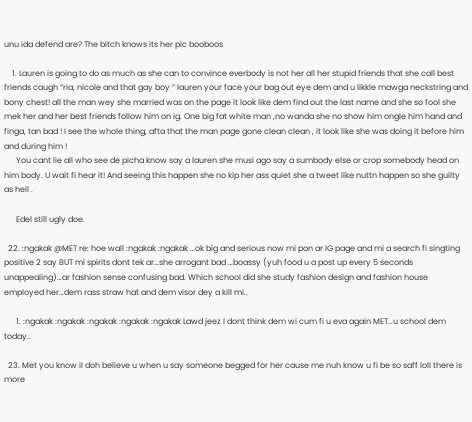unu ida defend are? The bitch knows its her pic booboos

    1. Lauren is going to do as much as she can to convince everbody is not her all her stupid friends that she call best friends caugh “ria, nicole and that gay boy ” lauren your face your bag out eye dem and u likkle mawga neckstring and bony chest! all the man wey she married was on the page it look like dem find out the last name and she so fool she mek her and her best friends follow him on ig. One big fat white man ,no wanda she no show him ongle him hand and finga, tan bad ! I see the whole thing, afta that the man page gone clean clean , it look like she was doing it before him and during him !
      You cant lie all who see de picha know say a lauren she musi ago say a sumbody else or crop somebody head on him body. U wait fi hear it! And seeing this happen she no kip her ass quiet she a tweet like nuttn happen so she guilty as hell .

      Edel still ugly doe.

  22. :ngakak @MET re: hoe wall :ngakak :ngakak …ok big and serious now mi pon ar IG page and mi a search fi singting positive 2 say BUT mi spirits dont tek ar…she arrogant bad …boassy (yuh food u a post up every 5 seconds unappealing)…ar fashion sense confusing bad. Which school did she study fashion design and fashion house employed her…dem rass straw hat and dem visor dey a kill mi..

      1. :ngakak :ngakak :ngakak :ngakak :ngakak Lawd jeez I dont think dem wi cum fi u eva again MET…u school dem today..

  23. Met you know iI doh believe u when u say someone begged for her cause me nuh know u fi be so saff loll there is more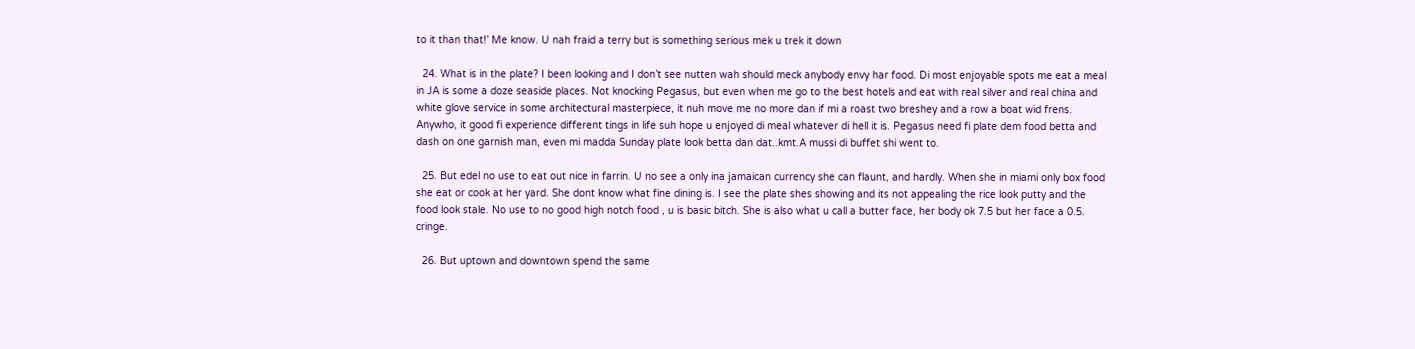to it than that!’ Me know. U nah fraid a terry but is something serious mek u trek it down

  24. What is in the plate? I been looking and I don’t see nutten wah should meck anybody envy har food. Di most enjoyable spots me eat a meal in JA is some a doze seaside places. Not knocking Pegasus, but even when me go to the best hotels and eat with real silver and real china and white glove service in some architectural masterpiece, it nuh move me no more dan if mi a roast two breshey and a row a boat wid frens. Anywho, it good fi experience different tings in life suh hope u enjoyed di meal whatever di hell it is. Pegasus need fi plate dem food betta and dash on one garnish man, even mi madda Sunday plate look betta dan dat..kmt.A mussi di buffet shi went to.

  25. But edel no use to eat out nice in farrin. U no see a only ina jamaican currency she can flaunt, and hardly. When she in miami only box food she eat or cook at her yard. She dont know what fine dining is. I see the plate shes showing and its not appealing the rice look putty and the food look stale. No use to no good high notch food , u is basic bitch. She is also what u call a butter face, her body ok 7.5 but her face a 0.5. cringe.

  26. But uptown and downtown spend the same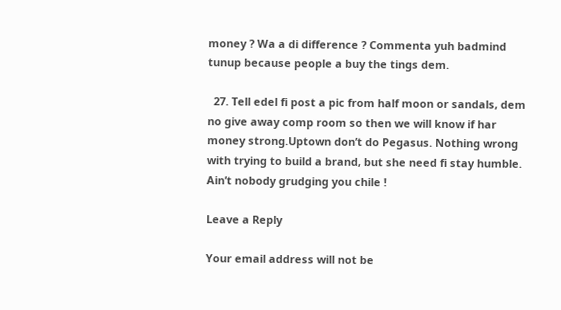money ? Wa a di difference ? Commenta yuh badmind tunup because people a buy the tings dem.

  27. Tell edel fi post a pic from half moon or sandals, dem no give away comp room so then we will know if har money strong.Uptown don’t do Pegasus. Nothing wrong with trying to build a brand, but she need fi stay humble. Ain’t nobody grudging you chile !

Leave a Reply

Your email address will not be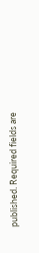published. Required fields are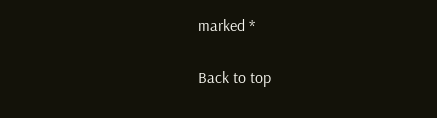marked *

Back to top